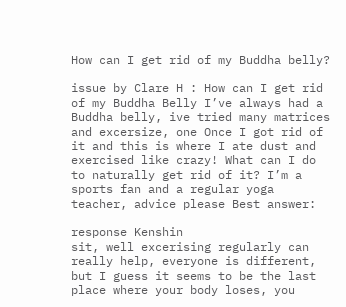How can I get rid of my Buddha belly?

issue by Clare H : How can I get rid of my Buddha Belly I’ve always had a Buddha belly, ive tried many matrices and excersize, one Once I got rid of it and this is where I ate dust and exercised like crazy! What can I do to naturally get rid of it? I’m a sports fan and a regular yoga teacher, advice please Best answer:

response Kenshin
sit, well excerising regularly can really help, everyone is different, but I guess it seems to be the last place where your body loses, you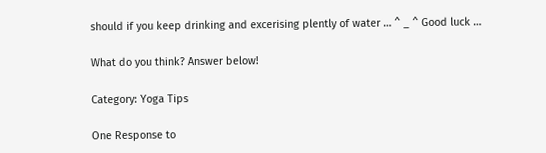should if you keep drinking and excerising plently of water … ^ _ ^ Good luck …

What do you think? Answer below!

Category: Yoga Tips

One Response to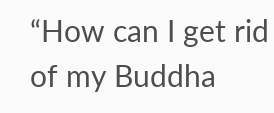“How can I get rid of my Buddha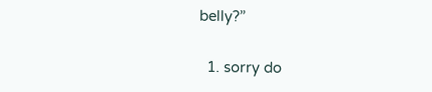belly?”

  1. sorry do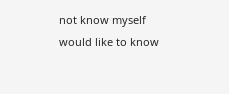not know myself would like to know